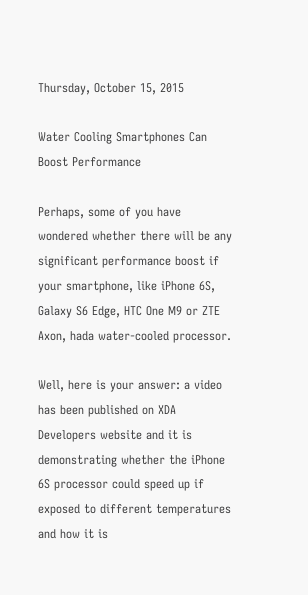Thursday, October 15, 2015

Water Cooling Smartphones Can Boost Performance

Perhaps, some of you have wondered whether there will be any significant performance boost if your smartphone, like iPhone 6S, Galaxy S6 Edge, HTC One M9 or ZTE Axon, hada water-cooled processor.

Well, here is your answer: a video has been published on XDA Developers website and it is demonstrating whether the iPhone 6S processor could speed up if exposed to different temperatures and how it is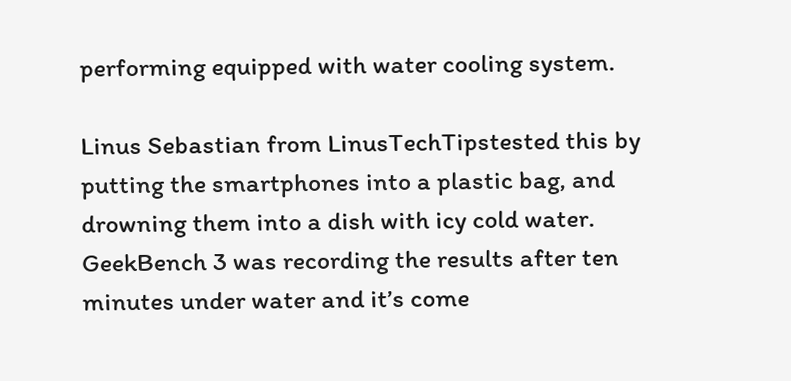performing equipped with water cooling system.

Linus Sebastian from LinusTechTipstested this by putting the smartphones into a plastic bag, and drowning them into a dish with icy cold water. GeekBench 3 was recording the results after ten minutes under water and it’s come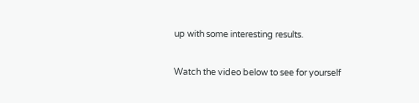up with some interesting results.

Watch the video below to see for yourself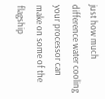just how much difference water cooling your processor can make on some of the flagship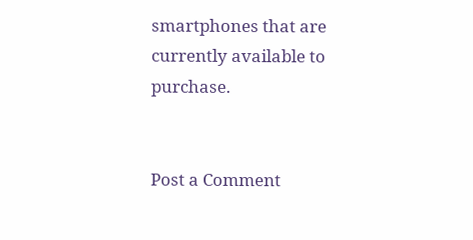smartphones that are currently available to purchase.


Post a Comment